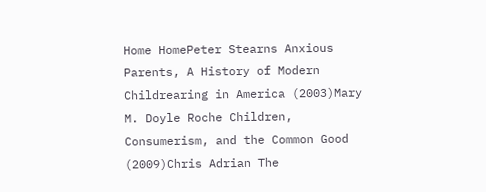Home HomePeter Stearns Anxious Parents, A History of Modern Childrearing in America (2003)Mary M. Doyle Roche Children, Consumerism, and the Common Good (2009)Chris Adrian The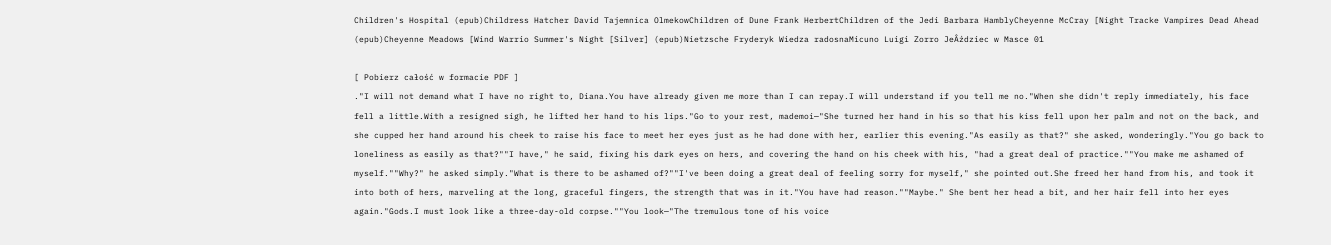Children's Hospital (epub)Childress Hatcher David Tajemnica OlmekowChildren of Dune Frank HerbertChildren of the Jedi Barbara HamblyCheyenne McCray [Night Tracke Vampires Dead Ahead (epub)Cheyenne Meadows [Wind Warrio Summer's Night [Silver] (epub)Nietzsche Fryderyk Wiedza radosnaMicuno Luigi Zorro JeÂździec w Masce 01

[ Pobierz całość w formacie PDF ]
."I will not demand what I have no right to, Diana.You have already given me more than I can repay.I will understand if you tell me no."When she didn't reply immediately, his face fell a little.With a resigned sigh, he lifted her hand to his lips."Go to your rest, mademoi—"She turned her hand in his so that his kiss fell upon her palm and not on the back, and she cupped her hand around his cheek to raise his face to meet her eyes just as he had done with her, earlier this evening."As easily as that?" she asked, wonderingly."You go back to loneliness as easily as that?""I have," he said, fixing his dark eyes on hers, and covering the hand on his cheek with his, "had a great deal of practice.""You make me ashamed of myself.""Why?" he asked simply."What is there to be ashamed of?""I've been doing a great deal of feeling sorry for myself," she pointed out.She freed her hand from his, and took it into both of hers, marveling at the long, graceful fingers, the strength that was in it."You have had reason.""Maybe." She bent her head a bit, and her hair fell into her eyes again."Gods.I must look like a three-day-old corpse.""You look—"The tremulous tone of his voice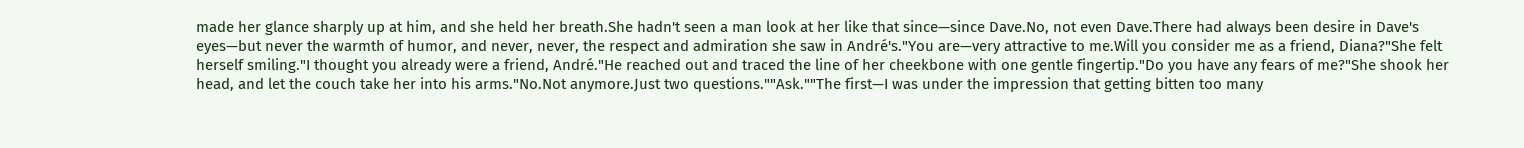made her glance sharply up at him, and she held her breath.She hadn't seen a man look at her like that since—since Dave.No, not even Dave.There had always been desire in Dave's eyes—but never the warmth of humor, and never, never, the respect and admiration she saw in André's."You are—very attractive to me.Will you consider me as a friend, Diana?"She felt herself smiling."I thought you already were a friend, André."He reached out and traced the line of her cheekbone with one gentle fingertip."Do you have any fears of me?"She shook her head, and let the couch take her into his arms."No.Not anymore.Just two questions.""Ask.""The first—I was under the impression that getting bitten too many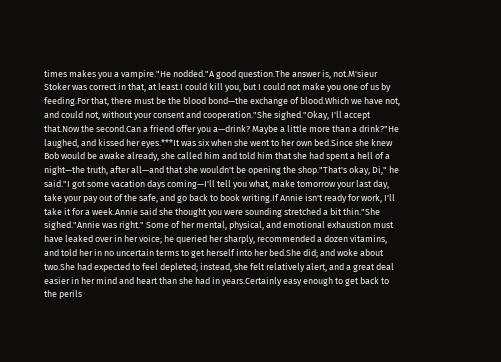times makes you a vampire."He nodded."A good question.The answer is, not.M'sieur Stoker was correct in that, at least.I could kill you, but I could not make you one of us by feeding.For that, there must be the blood bond—the exchange of blood.Which we have not, and could not, without your consent and cooperation."She sighed."Okay, I'll accept that.Now the second.Can a friend offer you a—drink? Maybe a little more than a drink?"He laughed, and kissed her eyes.***It was six when she went to her own bed.Since she knew Bob would be awake already, she called him and told him that she had spent a hell of a night—the truth, after all—and that she wouldn't be opening the shop."That's okay, Di," he said."I got some vacation days coming—I'll tell you what, make tomorrow your last day, take your pay out of the safe, and go back to book writing.If Annie isn't ready for work, I'll take it for a week.Annie said she thought you were sounding stretched a bit thin."She sighed."Annie was right." Some of her mental, physical, and emotional exhaustion must have leaked over in her voice; he queried her sharply, recommended a dozen vitamins, and told her in no uncertain terms to get herself into her bed.She did; and woke about two.She had expected to feel depleted; instead, she felt relatively alert, and a great deal easier in her mind and heart than she had in years.Certainly easy enough to get back to the perils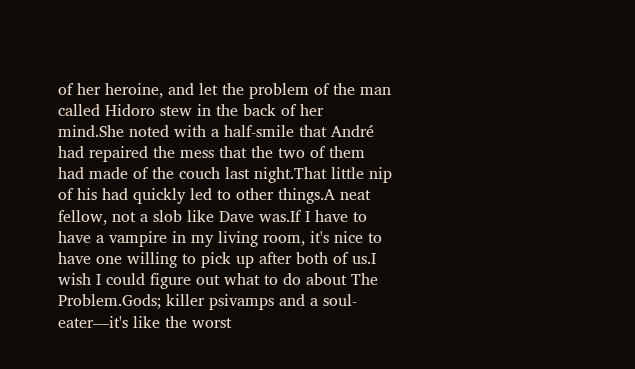of her heroine, and let the problem of the man called Hidoro stew in the back of her mind.She noted with a half-smile that André had repaired the mess that the two of them had made of the couch last night.That little nip of his had quickly led to other things.A neat fellow, not a slob like Dave was.If I have to have a vampire in my living room, it's nice to have one willing to pick up after both of us.I wish I could figure out what to do about The Problem.Gods; killer psivamps and a soul-eater—it's like the worst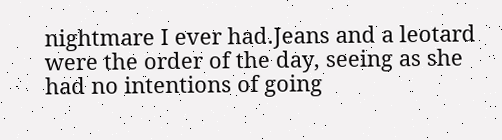nightmare I ever had.Jeans and a leotard were the order of the day, seeing as she had no intentions of going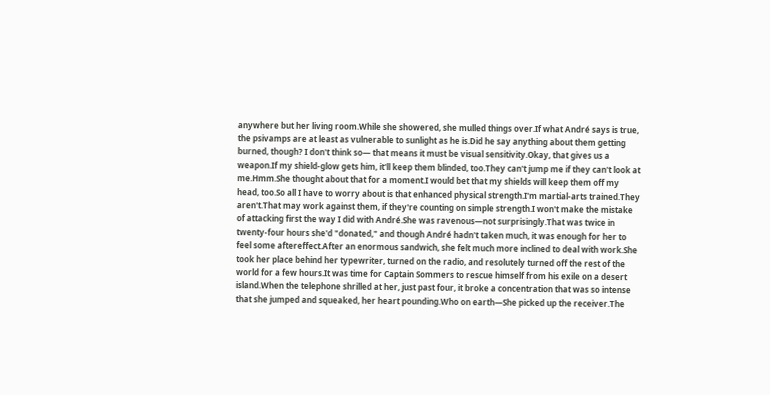anywhere but her living room.While she showered, she mulled things over.If what André says is true, the psivamps are at least as vulnerable to sunlight as he is.Did he say anything about them getting burned, though? I don't think so— that means it must be visual sensitivity.Okay, that gives us a weapon.If my shield-glow gets him, it'll keep them blinded, too.They can't jump me if they can't look at me.Hmm.She thought about that for a moment.I would bet that my shields will keep them off my head, too.So all I have to worry about is that enhanced physical strength.I'm martial-arts trained.They aren't.That may work against them, if they're counting on simple strength.I won't make the mistake of attacking first the way I did with André.She was ravenous—not surprisingly.That was twice in twenty-four hours she'd "donated," and though André hadn't taken much, it was enough for her to feel some aftereffect.After an enormous sandwich, she felt much more inclined to deal with work.She took her place behind her typewriter, turned on the radio, and resolutely turned off the rest of the world for a few hours.It was time for Captain Sommers to rescue himself from his exile on a desert island.When the telephone shrilled at her, just past four, it broke a concentration that was so intense that she jumped and squeaked, her heart pounding.Who on earth—She picked up the receiver.The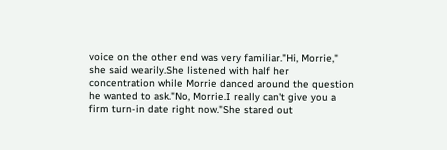voice on the other end was very familiar."Hi, Morrie," she said wearily.She listened with half her concentration while Morrie danced around the question he wanted to ask."No, Morrie.I really can't give you a firm turn-in date right now."She stared out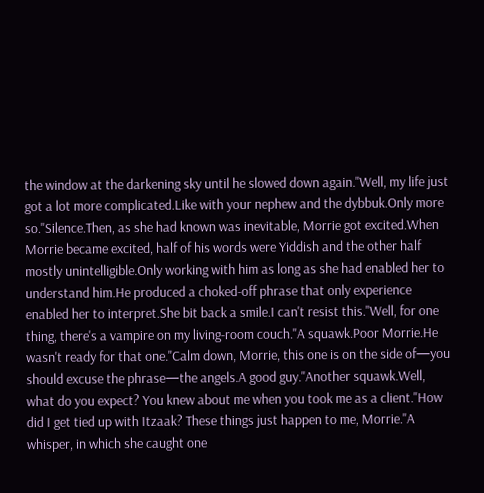the window at the darkening sky until he slowed down again."Well, my life just got a lot more complicated.Like with your nephew and the dybbuk.Only more so."Silence.Then, as she had known was inevitable, Morrie got excited.When Morrie became excited, half of his words were Yiddish and the other half mostly unintelligible.Only working with him as long as she had enabled her to understand him.He produced a choked-off phrase that only experience enabled her to interpret.She bit back a smile.I can't resist this."Well, for one thing, there's a vampire on my living-room couch."A squawk.Poor Morrie.He wasn't ready for that one."Calm down, Morrie, this one is on the side of—you should excuse the phrase—the angels.A good guy."Another squawk.Well, what do you expect? You knew about me when you took me as a client."How did I get tied up with Itzaak? These things just happen to me, Morrie."A whisper, in which she caught one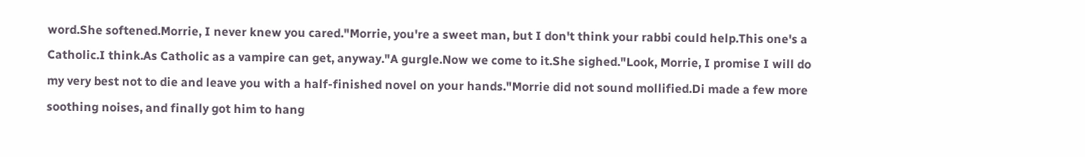word.She softened.Morrie, I never knew you cared."Morrie, you're a sweet man, but I don't think your rabbi could help.This one's a Catholic.I think.As Catholic as a vampire can get, anyway."A gurgle.Now we come to it.She sighed."Look, Morrie, I promise I will do my very best not to die and leave you with a half-finished novel on your hands."Morrie did not sound mollified.Di made a few more soothing noises, and finally got him to hang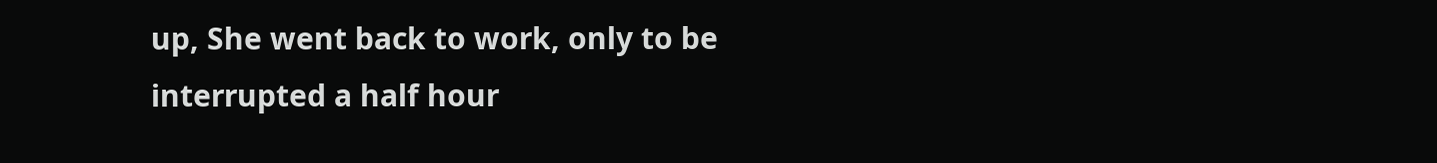up, She went back to work, only to be interrupted a half hour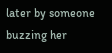later by someone buzzing her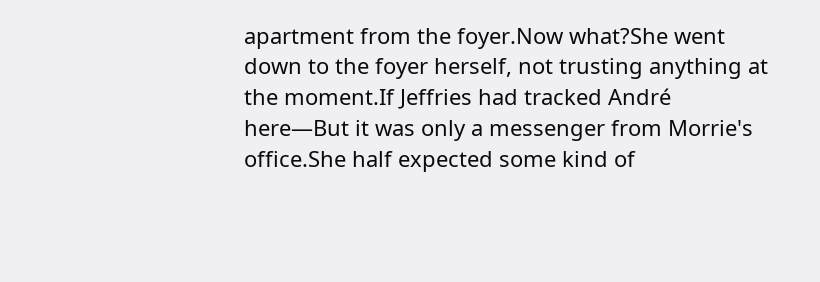apartment from the foyer.Now what?She went down to the foyer herself, not trusting anything at the moment.If Jeffries had tracked André here—But it was only a messenger from Morrie's office.She half expected some kind of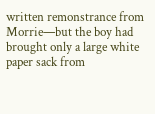written remonstrance from Morrie—but the boy had brought only a large white paper sack from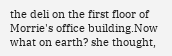the deli on the first floor of Morrie's office building.Now what on earth? she thought,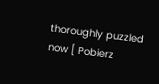thoroughly puzzled now [ Pobierz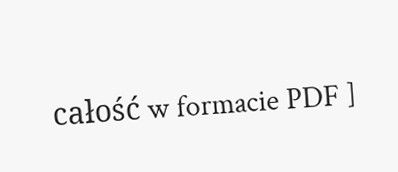całość w formacie PDF ]